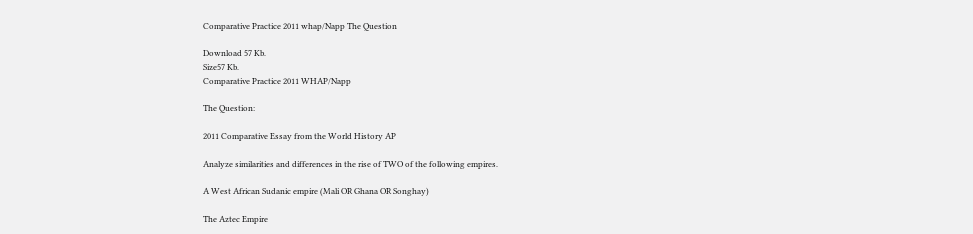Comparative Practice 2011 whap/Napp The Question

Download 57 Kb.
Size57 Kb.
Comparative Practice 2011 WHAP/Napp

The Question:

2011 Comparative Essay from the World History AP

Analyze similarities and differences in the rise of TWO of the following empires.

A West African Sudanic empire (Mali OR Ghana OR Songhay)

The Aztec Empire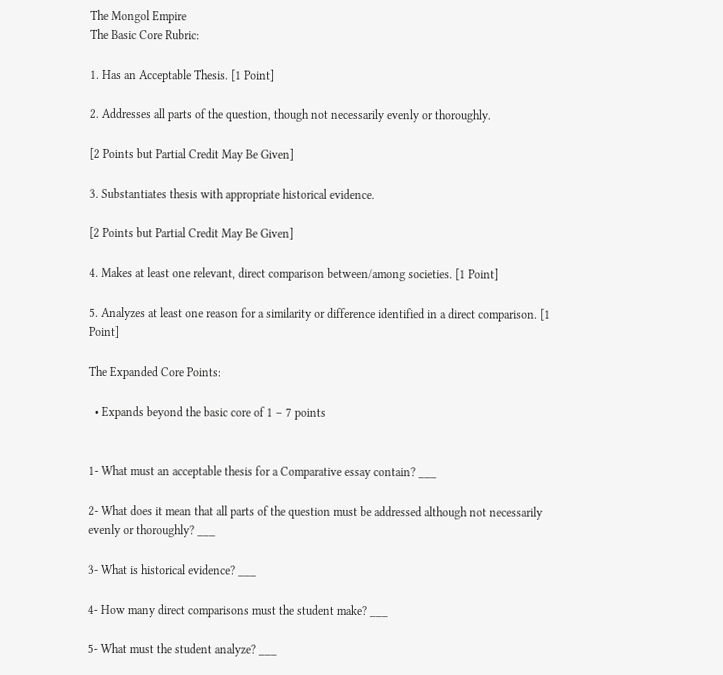The Mongol Empire
The Basic Core Rubric:

1. Has an Acceptable Thesis. [1 Point]

2. Addresses all parts of the question, though not necessarily evenly or thoroughly.

[2 Points but Partial Credit May Be Given]

3. Substantiates thesis with appropriate historical evidence.

[2 Points but Partial Credit May Be Given]

4. Makes at least one relevant, direct comparison between/among societies. [1 Point]

5. Analyzes at least one reason for a similarity or difference identified in a direct comparison. [1 Point]

The Expanded Core Points:

  • Expands beyond the basic core of 1 – 7 points


1- What must an acceptable thesis for a Comparative essay contain? ___

2- What does it mean that all parts of the question must be addressed although not necessarily evenly or thoroughly? ___

3- What is historical evidence? ___

4- How many direct comparisons must the student make? ___

5- What must the student analyze? ___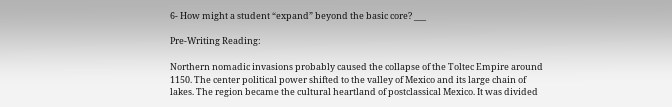6- How might a student “expand” beyond the basic core? ___

Pre-Writing Reading:

Northern nomadic invasions probably caused the collapse of the Toltec Empire around 1150. The center political power shifted to the valley of Mexico and its large chain of lakes. The region became the cultural heartland of postclassical Mexico. It was divided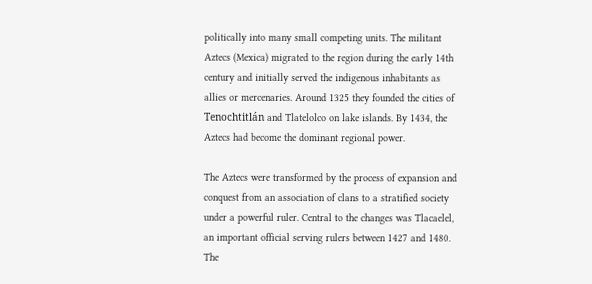politically into many small competing units. The militant Aztecs (Mexica) migrated to the region during the early 14th century and initially served the indigenous inhabitants as allies or mercenaries. Around 1325 they founded the cities of Tenochtitlán and Tlatelolco on lake islands. By 1434, the Aztecs had become the dominant regional power.

The Aztecs were transformed by the process of expansion and conquest from an association of clans to a stratified society under a powerful ruler. Central to the changes was Tlacaelel, an important official serving rulers between 1427 and 1480. The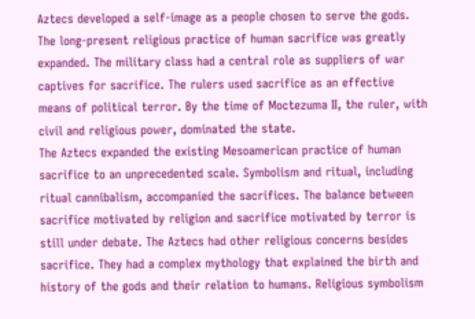Aztecs developed a self-image as a people chosen to serve the gods. The long-present religious practice of human sacrifice was greatly expanded. The military class had a central role as suppliers of war captives for sacrifice. The rulers used sacrifice as an effective means of political terror. By the time of Moctezuma II, the ruler, with civil and religious power, dominated the state.
The Aztecs expanded the existing Mesoamerican practice of human sacrifice to an unprecedented scale. Symbolism and ritual, including ritual cannibalism, accompanied the sacrifices. The balance between sacrifice motivated by religion and sacrifice motivated by terror is still under debate. The Aztecs had other religious concerns besides sacrifice. They had a complex mythology that explained the birth and history of the gods and their relation to humans. Religious symbolism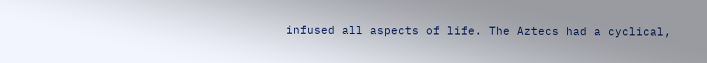infused all aspects of life. The Aztecs had a cyclical,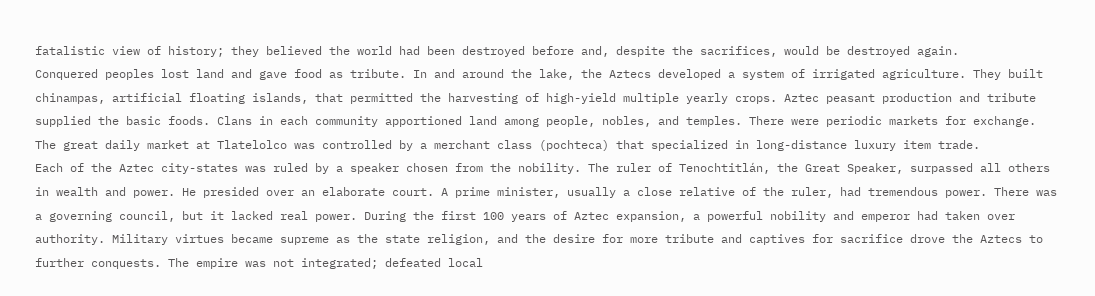fatalistic view of history; they believed the world had been destroyed before and, despite the sacrifices, would be destroyed again.
Conquered peoples lost land and gave food as tribute. In and around the lake, the Aztecs developed a system of irrigated agriculture. They built chinampas, artificial floating islands, that permitted the harvesting of high-yield multiple yearly crops. Aztec peasant production and tribute supplied the basic foods. Clans in each community apportioned land among people, nobles, and temples. There were periodic markets for exchange. The great daily market at Tlatelolco was controlled by a merchant class (pochteca) that specialized in long-distance luxury item trade.
Each of the Aztec city-states was ruled by a speaker chosen from the nobility. The ruler of Tenochtitlán, the Great Speaker, surpassed all others in wealth and power. He presided over an elaborate court. A prime minister, usually a close relative of the ruler, had tremendous power. There was a governing council, but it lacked real power. During the first 100 years of Aztec expansion, a powerful nobility and emperor had taken over authority. Military virtues became supreme as the state religion, and the desire for more tribute and captives for sacrifice drove the Aztecs to further conquests. The empire was not integrated; defeated local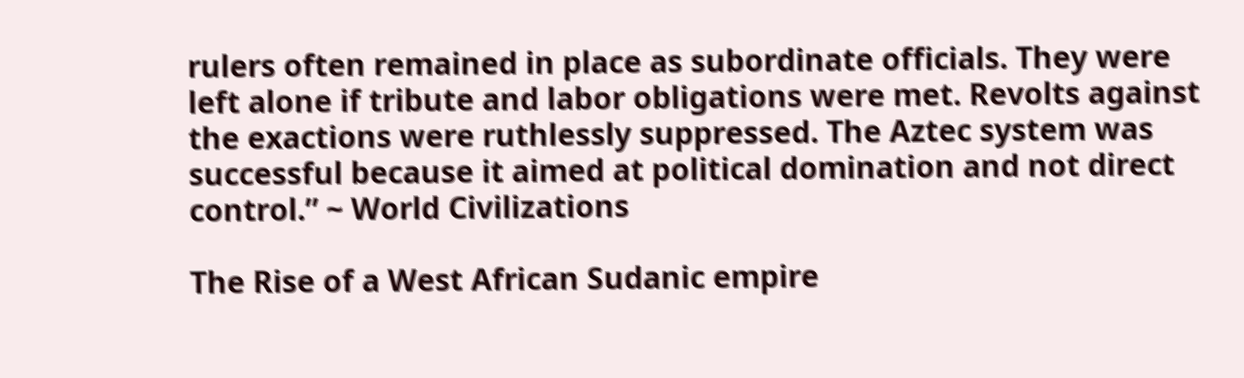rulers often remained in place as subordinate officials. They were left alone if tribute and labor obligations were met. Revolts against the exactions were ruthlessly suppressed. The Aztec system was successful because it aimed at political domination and not direct control.” ~ World Civilizations

The Rise of a West African Sudanic empire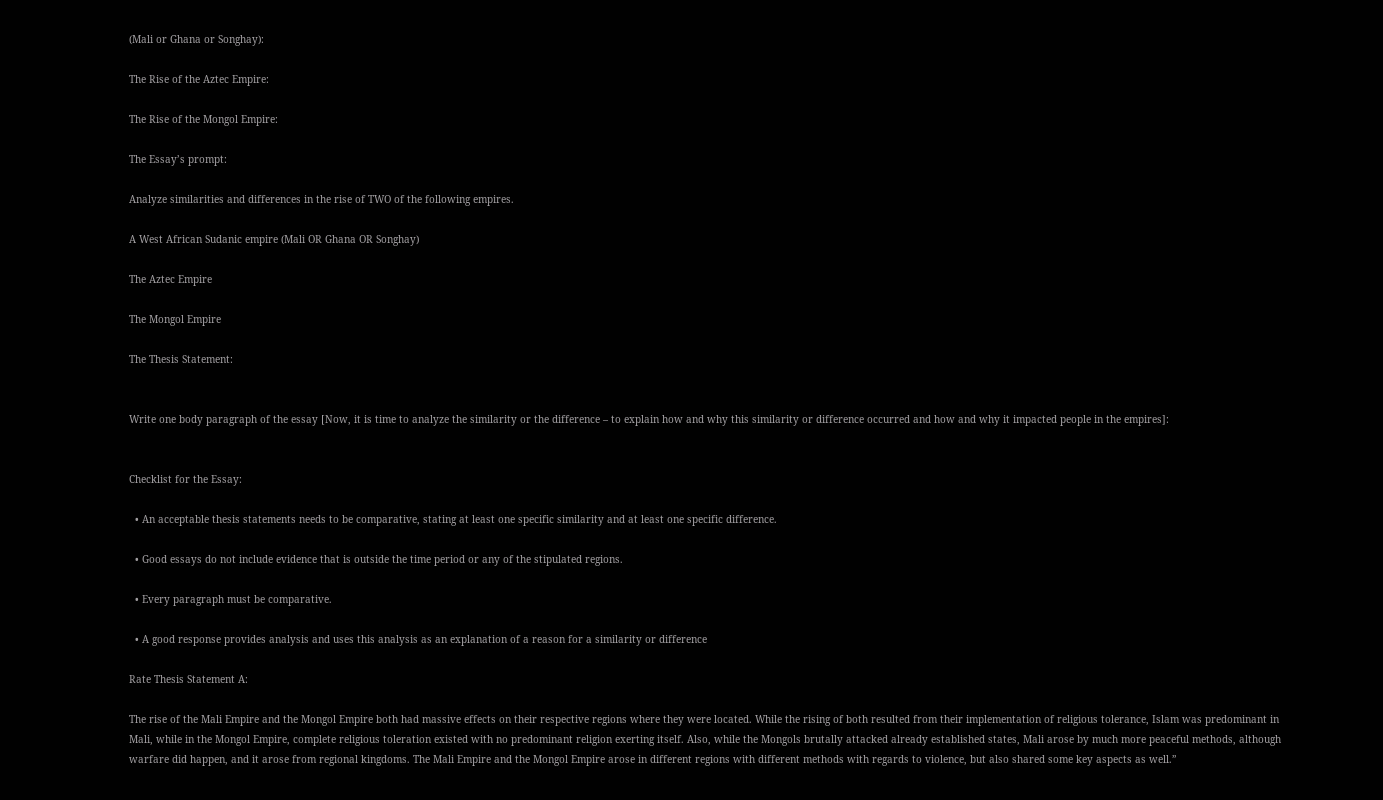(Mali or Ghana or Songhay):

The Rise of the Aztec Empire:

The Rise of the Mongol Empire:

The Essay’s prompt:

Analyze similarities and differences in the rise of TWO of the following empires.

A West African Sudanic empire (Mali OR Ghana OR Songhay)

The Aztec Empire

The Mongol Empire

The Thesis Statement:


Write one body paragraph of the essay [Now, it is time to analyze the similarity or the difference – to explain how and why this similarity or difference occurred and how and why it impacted people in the empires]:


Checklist for the Essay:

  • An acceptable thesis statements needs to be comparative, stating at least one specific similarity and at least one specific difference.

  • Good essays do not include evidence that is outside the time period or any of the stipulated regions.

  • Every paragraph must be comparative.

  • A good response provides analysis and uses this analysis as an explanation of a reason for a similarity or difference

Rate Thesis Statement A:

The rise of the Mali Empire and the Mongol Empire both had massive effects on their respective regions where they were located. While the rising of both resulted from their implementation of religious tolerance, Islam was predominant in Mali, while in the Mongol Empire, complete religious toleration existed with no predominant religion exerting itself. Also, while the Mongols brutally attacked already established states, Mali arose by much more peaceful methods, although warfare did happen, and it arose from regional kingdoms. The Mali Empire and the Mongol Empire arose in different regions with different methods with regards to violence, but also shared some key aspects as well.”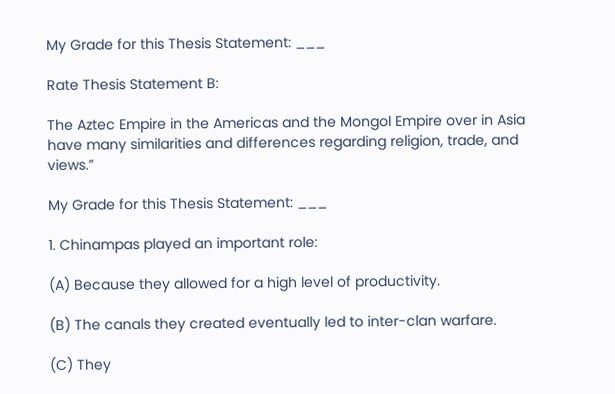My Grade for this Thesis Statement: ___

Rate Thesis Statement B:

The Aztec Empire in the Americas and the Mongol Empire over in Asia have many similarities and differences regarding religion, trade, and views.”

My Grade for this Thesis Statement: ___

1. Chinampas played an important role:

(A) Because they allowed for a high level of productivity.

(B) The canals they created eventually led to inter-clan warfare.

(C) They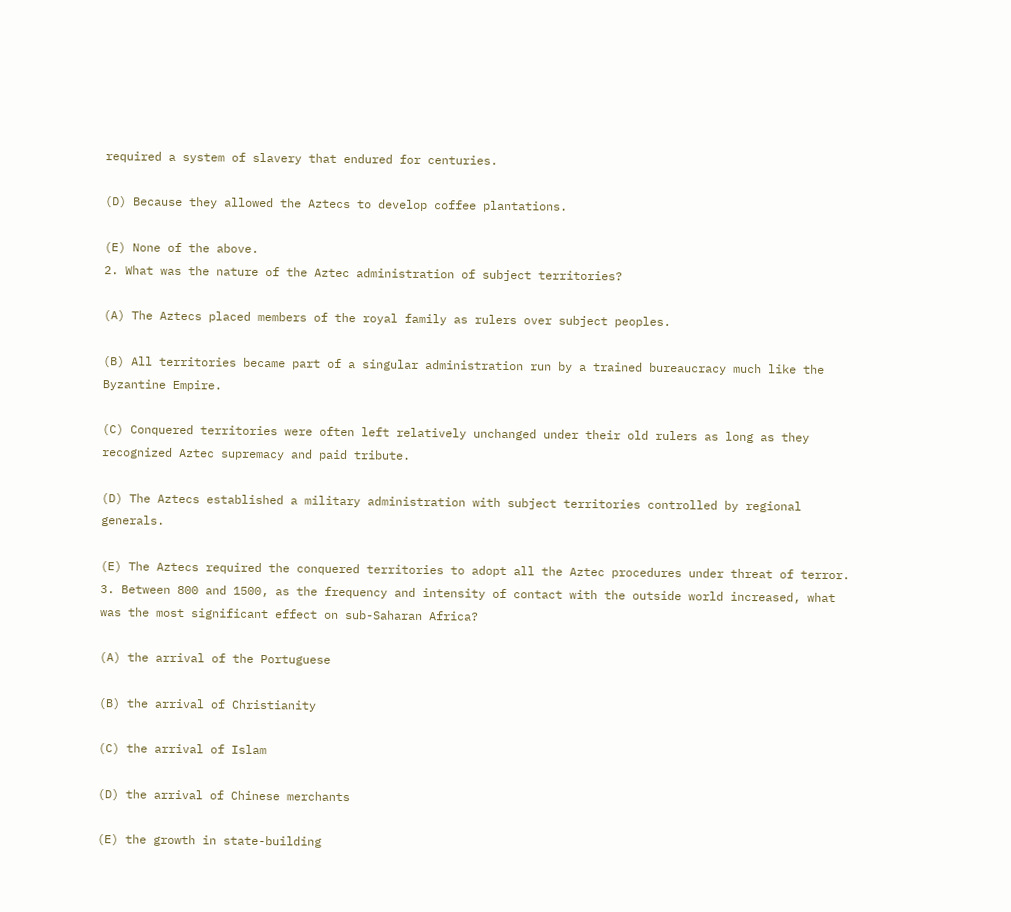required a system of slavery that endured for centuries.

(D) Because they allowed the Aztecs to develop coffee plantations.

(E) None of the above.
2. What was the nature of the Aztec administration of subject territories?

(A) The Aztecs placed members of the royal family as rulers over subject peoples.

(B) All territories became part of a singular administration run by a trained bureaucracy much like the Byzantine Empire.

(C) Conquered territories were often left relatively unchanged under their old rulers as long as they recognized Aztec supremacy and paid tribute.

(D) The Aztecs established a military administration with subject territories controlled by regional generals.

(E) The Aztecs required the conquered territories to adopt all the Aztec procedures under threat of terror.
3. Between 800 and 1500, as the frequency and intensity of contact with the outside world increased, what was the most significant effect on sub-Saharan Africa?

(A) the arrival of the Portuguese

(B) the arrival of Christianity

(C) the arrival of Islam

(D) the arrival of Chinese merchants

(E) the growth in state-building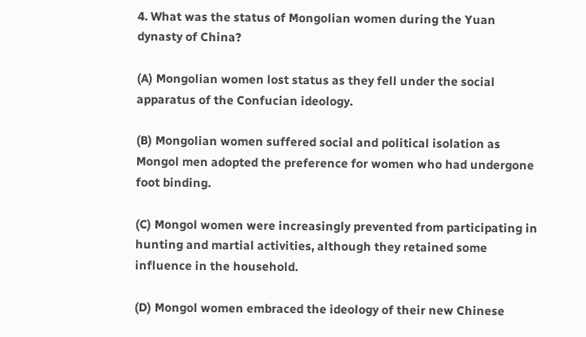4. What was the status of Mongolian women during the Yuan dynasty of China?

(A) Mongolian women lost status as they fell under the social apparatus of the Confucian ideology.

(B) Mongolian women suffered social and political isolation as Mongol men adopted the preference for women who had undergone foot binding.

(C) Mongol women were increasingly prevented from participating in hunting and martial activities, although they retained some influence in the household.

(D) Mongol women embraced the ideology of their new Chinese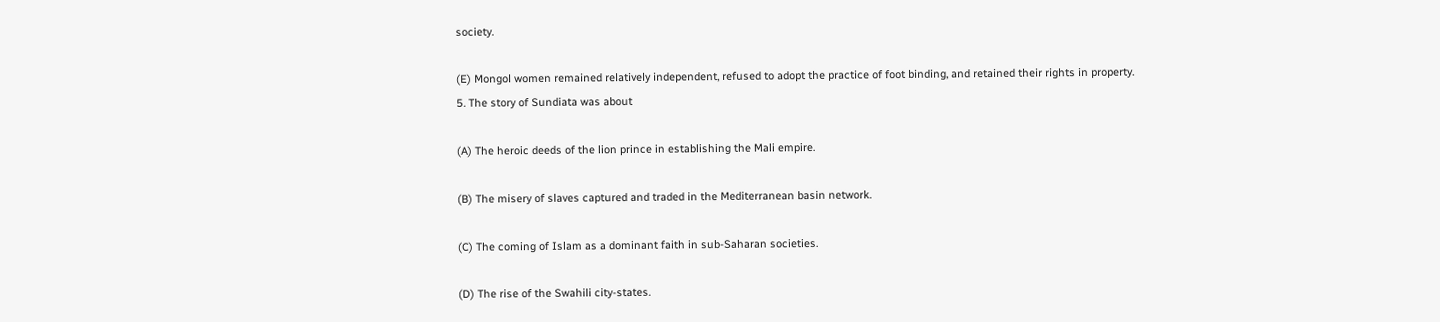society.

(E) Mongol women remained relatively independent, refused to adopt the practice of foot binding, and retained their rights in property.
5. The story of Sundiata was about

(A) The heroic deeds of the lion prince in establishing the Mali empire.

(B) The misery of slaves captured and traded in the Mediterranean basin network.

(C) The coming of Islam as a dominant faith in sub-Saharan societies.

(D) The rise of the Swahili city-states.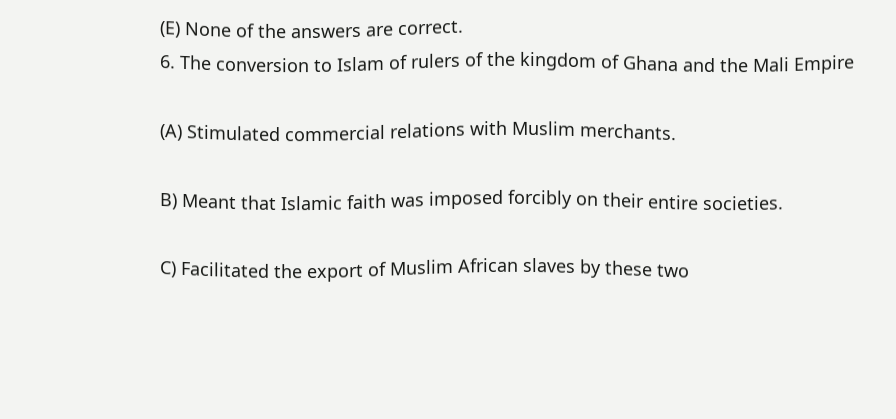(E) None of the answers are correct.
6. The conversion to Islam of rulers of the kingdom of Ghana and the Mali Empire

(A) Stimulated commercial relations with Muslim merchants.

B) Meant that Islamic faith was imposed forcibly on their entire societies.

C) Facilitated the export of Muslim African slaves by these two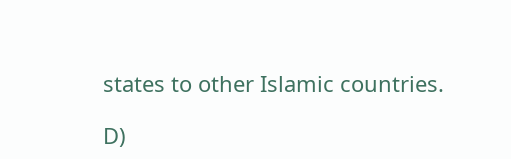states to other Islamic countries.

D)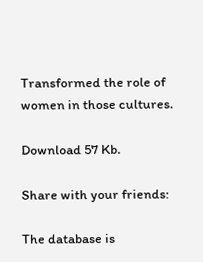Transformed the role of women in those cultures.

Download 57 Kb.

Share with your friends:

The database is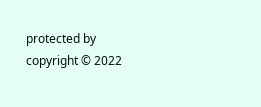protected by copyright © 2022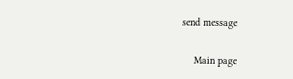send message

    Main page